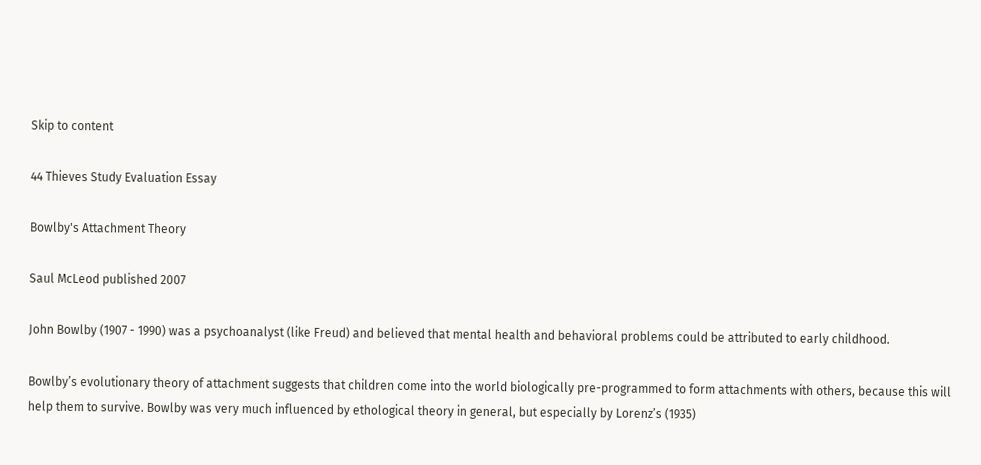Skip to content

44 Thieves Study Evaluation Essay

Bowlby's Attachment Theory

Saul McLeod published 2007

John Bowlby (1907 - 1990) was a psychoanalyst (like Freud) and believed that mental health and behavioral problems could be attributed to early childhood.

Bowlby’s evolutionary theory of attachment suggests that children come into the world biologically pre-programmed to form attachments with others, because this will help them to survive. Bowlby was very much influenced by ethological theory in general, but especially by Lorenz’s (1935)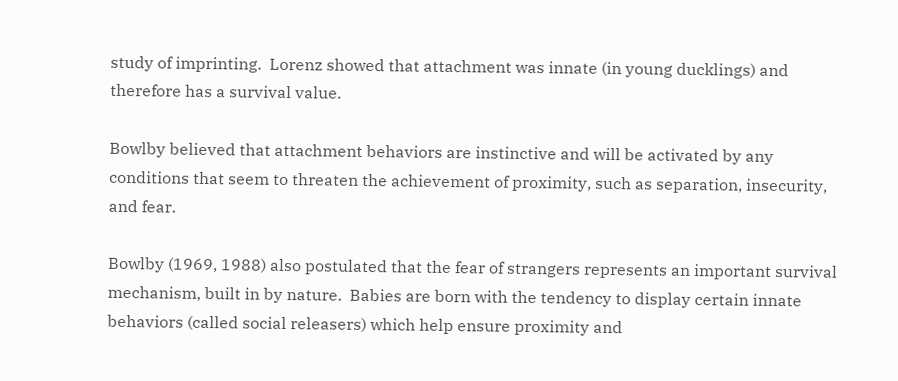study of imprinting.  Lorenz showed that attachment was innate (in young ducklings) and therefore has a survival value.

Bowlby believed that attachment behaviors are instinctive and will be activated by any conditions that seem to threaten the achievement of proximity, such as separation, insecurity, and fear.

Bowlby (1969, 1988) also postulated that the fear of strangers represents an important survival mechanism, built in by nature.  Babies are born with the tendency to display certain innate behaviors (called social releasers) which help ensure proximity and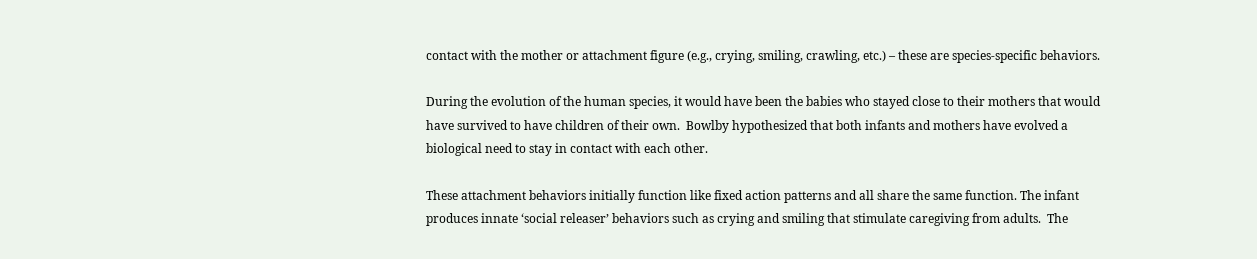contact with the mother or attachment figure (e.g., crying, smiling, crawling, etc.) – these are species-specific behaviors.

During the evolution of the human species, it would have been the babies who stayed close to their mothers that would have survived to have children of their own.  Bowlby hypothesized that both infants and mothers have evolved a biological need to stay in contact with each other.

These attachment behaviors initially function like fixed action patterns and all share the same function. The infant produces innate ‘social releaser’ behaviors such as crying and smiling that stimulate caregiving from adults.  The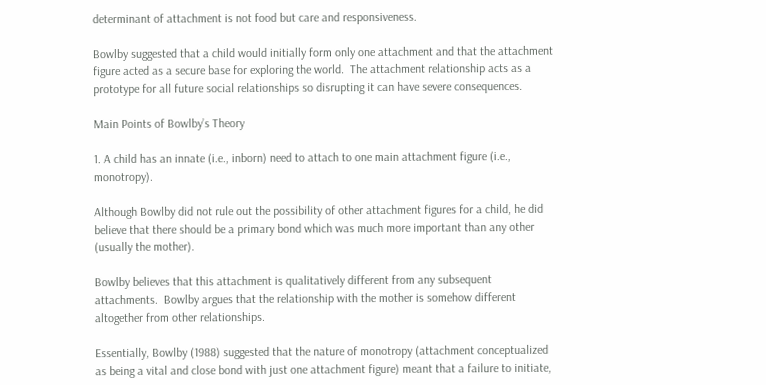determinant of attachment is not food but care and responsiveness.

Bowlby suggested that a child would initially form only one attachment and that the attachment figure acted as a secure base for exploring the world.  The attachment relationship acts as a prototype for all future social relationships so disrupting it can have severe consequences.

Main Points of Bowlby’s Theory

1. A child has an innate (i.e., inborn) need to attach to one main attachment figure (i.e., monotropy).

Although Bowlby did not rule out the possibility of other attachment figures for a child, he did believe that there should be a primary bond which was much more important than any other (usually the mother).

Bowlby believes that this attachment is qualitatively different from any subsequent attachments.  Bowlby argues that the relationship with the mother is somehow different altogether from other relationships.

Essentially, Bowlby (1988) suggested that the nature of monotropy (attachment conceptualized as being a vital and close bond with just one attachment figure) meant that a failure to initiate,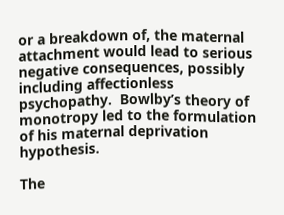or a breakdown of, the maternal attachment would lead to serious negative consequences, possibly including affectionless psychopathy.  Bowlby’s theory of monotropy led to the formulation of his maternal deprivation hypothesis.

The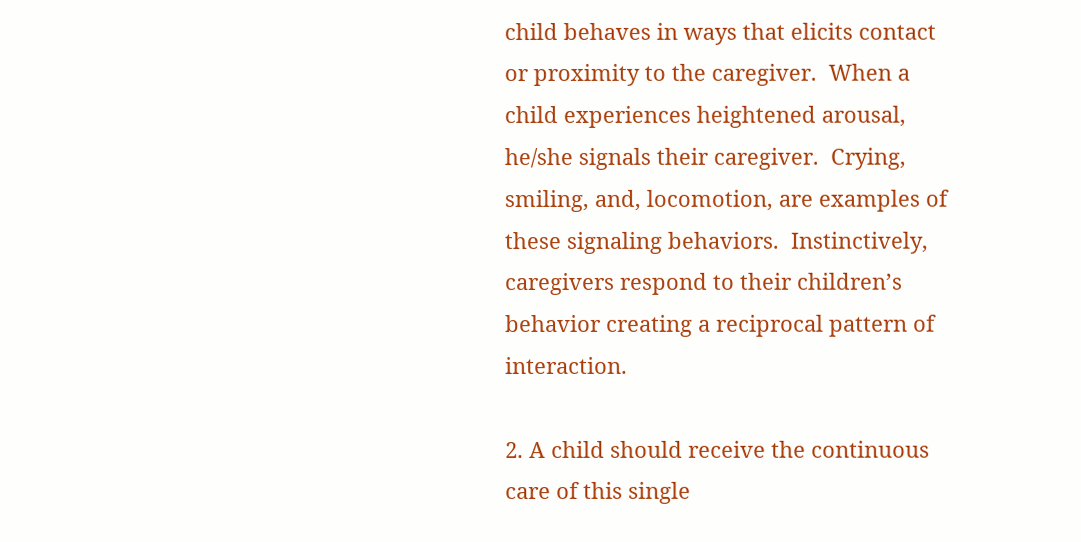child behaves in ways that elicits contact or proximity to the caregiver.  When a child experiences heightened arousal, he/she signals their caregiver.  Crying, smiling, and, locomotion, are examples of these signaling behaviors.  Instinctively, caregivers respond to their children’s behavior creating a reciprocal pattern of interaction.

2. A child should receive the continuous care of this single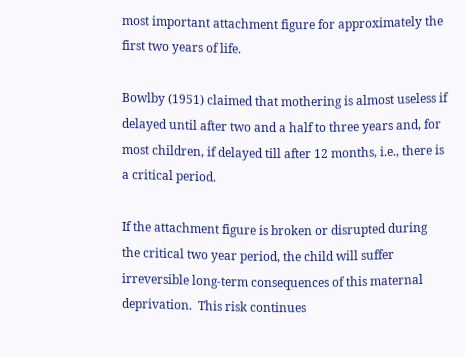most important attachment figure for approximately the first two years of life.

Bowlby (1951) claimed that mothering is almost useless if delayed until after two and a half to three years and, for most children, if delayed till after 12 months, i.e., there is a critical period.

If the attachment figure is broken or disrupted during the critical two year period, the child will suffer irreversible long-term consequences of this maternal deprivation.  This risk continues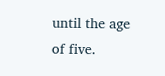until the age of five.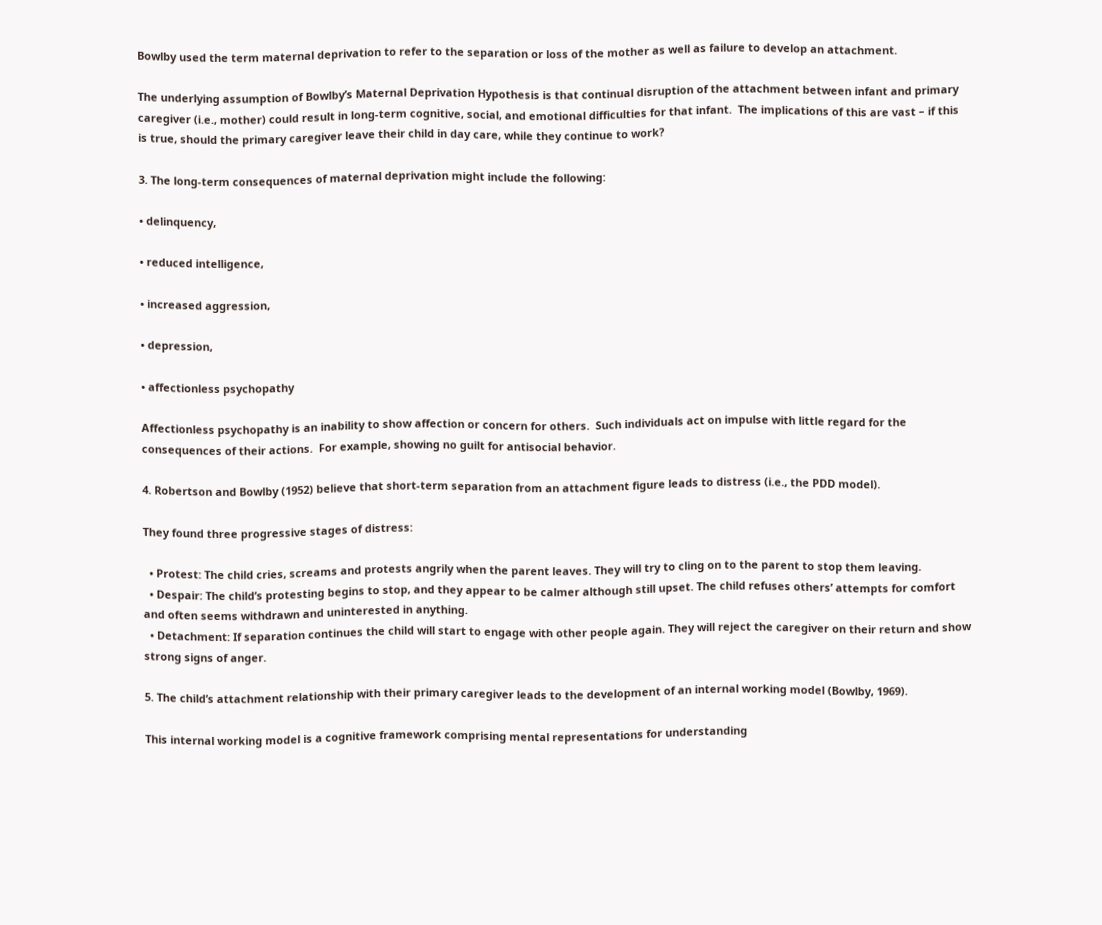Bowlby used the term maternal deprivation to refer to the separation or loss of the mother as well as failure to develop an attachment.

The underlying assumption of Bowlby’s Maternal Deprivation Hypothesis is that continual disruption of the attachment between infant and primary caregiver (i.e., mother) could result in long-term cognitive, social, and emotional difficulties for that infant.  The implications of this are vast – if this is true, should the primary caregiver leave their child in day care, while they continue to work?

3. The long-term consequences of maternal deprivation might include the following:

• delinquency,

• reduced intelligence,

• increased aggression,

• depression,

• affectionless psychopathy

Affectionless psychopathy is an inability to show affection or concern for others.  Such individuals act on impulse with little regard for the consequences of their actions.  For example, showing no guilt for antisocial behavior.

4. Robertson and Bowlby (1952) believe that short-term separation from an attachment figure leads to distress (i.e., the PDD model).

They found three progressive stages of distress:

  • Protest: The child cries, screams and protests angrily when the parent leaves. They will try to cling on to the parent to stop them leaving.
  • Despair: The child’s protesting begins to stop, and they appear to be calmer although still upset. The child refuses others’ attempts for comfort and often seems withdrawn and uninterested in anything.
  • Detachment: If separation continues the child will start to engage with other people again. They will reject the caregiver on their return and show strong signs of anger.

5. The child’s attachment relationship with their primary caregiver leads to the development of an internal working model (Bowlby, 1969).

This internal working model is a cognitive framework comprising mental representations for understanding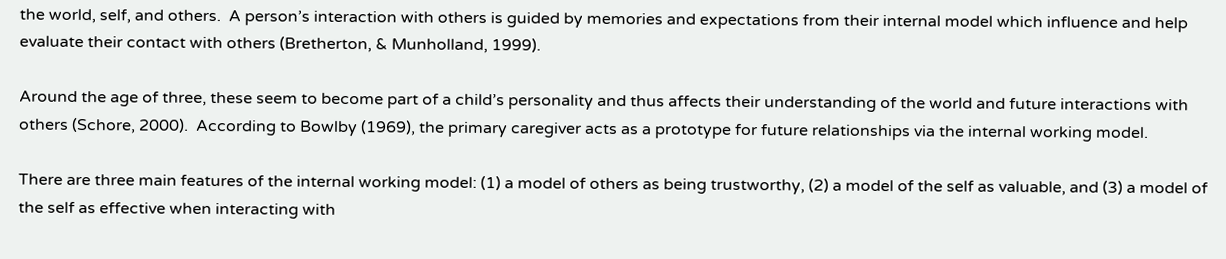the world, self, and others.  A person’s interaction with others is guided by memories and expectations from their internal model which influence and help evaluate their contact with others (Bretherton, & Munholland, 1999).

Around the age of three, these seem to become part of a child’s personality and thus affects their understanding of the world and future interactions with others (Schore, 2000).  According to Bowlby (1969), the primary caregiver acts as a prototype for future relationships via the internal working model.

There are three main features of the internal working model: (1) a model of others as being trustworthy, (2) a model of the self as valuable, and (3) a model of the self as effective when interacting with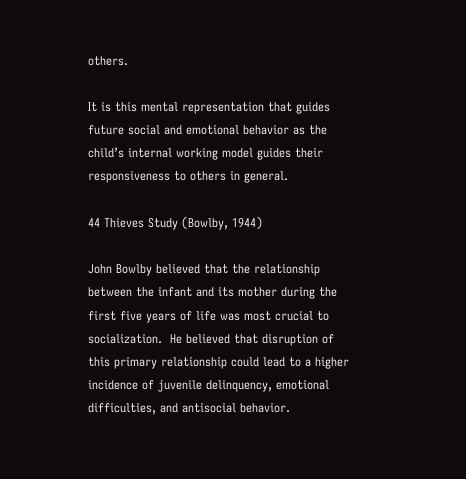others.

It is this mental representation that guides future social and emotional behavior as the child’s internal working model guides their responsiveness to others in general.

44 Thieves Study (Bowlby, 1944)

John Bowlby believed that the relationship between the infant and its mother during the first five years of life was most crucial to socialization.  He believed that disruption of this primary relationship could lead to a higher incidence of juvenile delinquency, emotional difficulties, and antisocial behavior.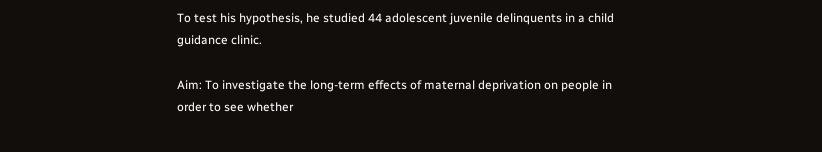To test his hypothesis, he studied 44 adolescent juvenile delinquents in a child guidance clinic.

Aim: To investigate the long-term effects of maternal deprivation on people in order to see whether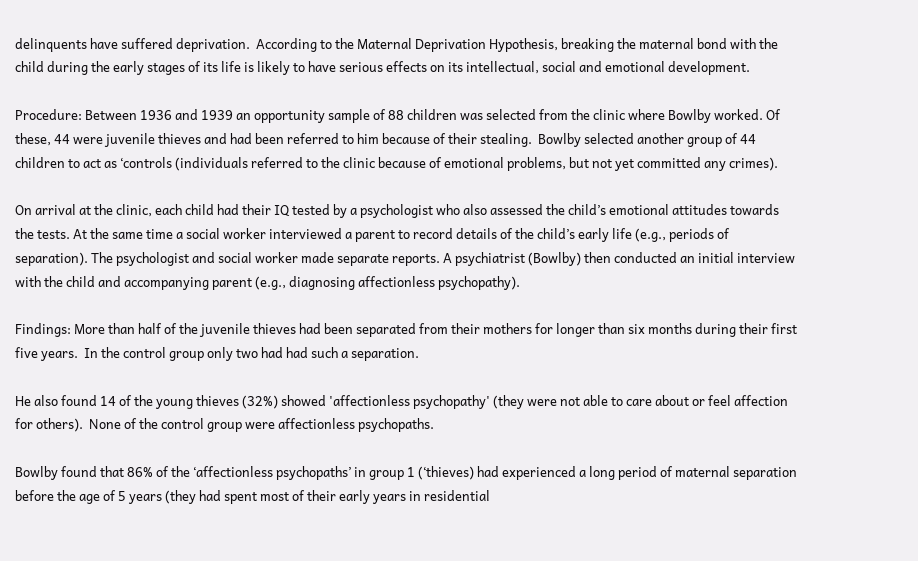delinquents have suffered deprivation.  According to the Maternal Deprivation Hypothesis, breaking the maternal bond with the child during the early stages of its life is likely to have serious effects on its intellectual, social and emotional development.

Procedure: Between 1936 and 1939 an opportunity sample of 88 children was selected from the clinic where Bowlby worked. Of these, 44 were juvenile thieves and had been referred to him because of their stealing.  Bowlby selected another group of 44 children to act as ‘controls (individuals referred to the clinic because of emotional problems, but not yet committed any crimes).

On arrival at the clinic, each child had their IQ tested by a psychologist who also assessed the child’s emotional attitudes towards the tests. At the same time a social worker interviewed a parent to record details of the child’s early life (e.g., periods of separation). The psychologist and social worker made separate reports. A psychiatrist (Bowlby) then conducted an initial interview with the child and accompanying parent (e.g., diagnosing affectionless psychopathy).

Findings: More than half of the juvenile thieves had been separated from their mothers for longer than six months during their first five years.  In the control group only two had had such a separation.

He also found 14 of the young thieves (32%) showed 'affectionless psychopathy' (they were not able to care about or feel affection for others).  None of the control group were affectionless psychopaths.

Bowlby found that 86% of the ‘affectionless psychopaths’ in group 1 (‘thieves) had experienced a long period of maternal separation before the age of 5 years (they had spent most of their early years in residential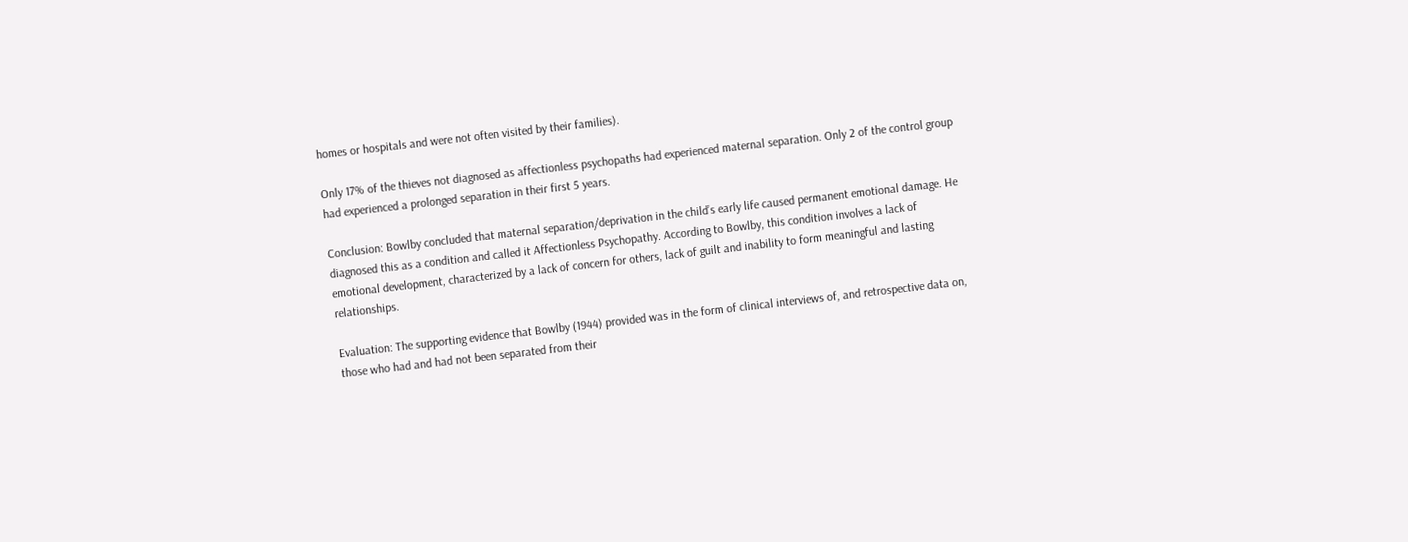homes or hospitals and were not often visited by their families).

Only 17% of the thieves not diagnosed as affectionless psychopaths had experienced maternal separation. Only 2 of the control group had experienced a prolonged separation in their first 5 years.

Conclusion: Bowlby concluded that maternal separation/deprivation in the child’s early life caused permanent emotional damage. He diagnosed this as a condition and called it Affectionless Psychopathy. According to Bowlby, this condition involves a lack of emotional development, characterized by a lack of concern for others, lack of guilt and inability to form meaningful and lasting relationships.

Evaluation: The supporting evidence that Bowlby (1944) provided was in the form of clinical interviews of, and retrospective data on, those who had and had not been separated from their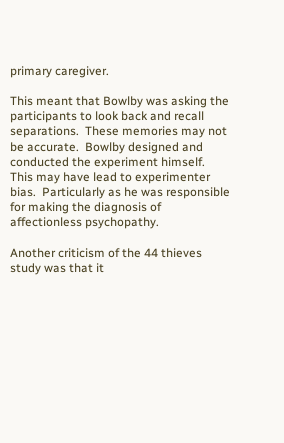primary caregiver.

This meant that Bowlby was asking the participants to look back and recall separations.  These memories may not be accurate.  Bowlby designed and conducted the experiment himself.  This may have lead to experimenter bias.  Particularly as he was responsible for making the diagnosis of affectionless psychopathy.

Another criticism of the 44 thieves study was that it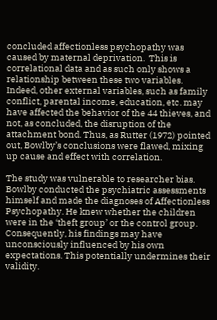concluded affectionless psychopathy was caused by maternal deprivation.  This is correlational data and as such only shows a relationship between these two variables.  Indeed, other external variables, such as family conflict, parental income, education, etc. may have affected the behavior of the 44 thieves, and not, as concluded, the disruption of the attachment bond. Thus, as Rutter (1972) pointed out, Bowlby’s conclusions were flawed, mixing up cause and effect with correlation.

The study was vulnerable to researcher bias. Bowlby conducted the psychiatric assessments himself and made the diagnoses of Affectionless Psychopathy. He knew whether the children were in the ‘theft group’ or the control group. Consequently, his findings may have unconsciously influenced by his own expectations. This potentially undermines their validity.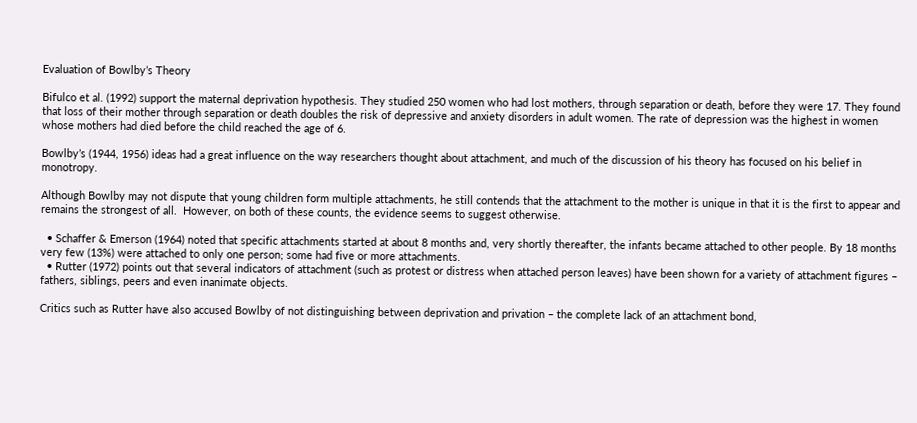Evaluation of Bowlby’s Theory

Bifulco et al. (1992) support the maternal deprivation hypothesis. They studied 250 women who had lost mothers, through separation or death, before they were 17. They found that loss of their mother through separation or death doubles the risk of depressive and anxiety disorders in adult women. The rate of depression was the highest in women whose mothers had died before the child reached the age of 6.

Bowlby’s (1944, 1956) ideas had a great influence on the way researchers thought about attachment, and much of the discussion of his theory has focused on his belief in monotropy.

Although Bowlby may not dispute that young children form multiple attachments, he still contends that the attachment to the mother is unique in that it is the first to appear and remains the strongest of all.  However, on both of these counts, the evidence seems to suggest otherwise.

  • Schaffer & Emerson (1964) noted that specific attachments started at about 8 months and, very shortly thereafter, the infants became attached to other people. By 18 months very few (13%) were attached to only one person; some had five or more attachments.
  • Rutter (1972) points out that several indicators of attachment (such as protest or distress when attached person leaves) have been shown for a variety of attachment figures – fathers, siblings, peers and even inanimate objects.

Critics such as Rutter have also accused Bowlby of not distinguishing between deprivation and privation – the complete lack of an attachment bond,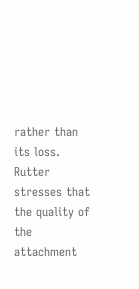rather than its loss.  Rutter stresses that the quality of the attachment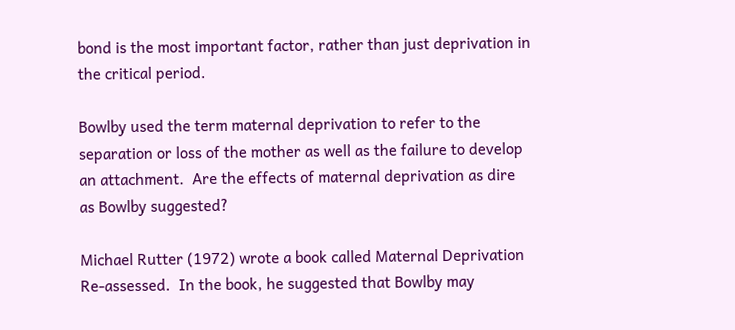bond is the most important factor, rather than just deprivation in the critical period.

Bowlby used the term maternal deprivation to refer to the separation or loss of the mother as well as the failure to develop an attachment.  Are the effects of maternal deprivation as dire as Bowlby suggested?

Michael Rutter (1972) wrote a book called Maternal Deprivation Re-assessed.  In the book, he suggested that Bowlby may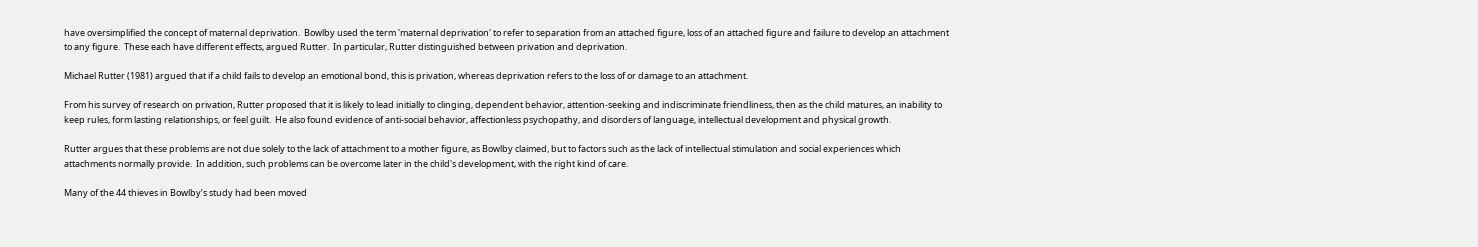have oversimplified the concept of maternal deprivation.  Bowlby used the term 'maternal deprivation' to refer to separation from an attached figure, loss of an attached figure and failure to develop an attachment to any figure.  These each have different effects, argued Rutter.  In particular, Rutter distinguished between privation and deprivation.

Michael Rutter (1981) argued that if a child fails to develop an emotional bond, this is privation, whereas deprivation refers to the loss of or damage to an attachment.

From his survey of research on privation, Rutter proposed that it is likely to lead initially to clinging, dependent behavior, attention-seeking and indiscriminate friendliness, then as the child matures, an inability to keep rules, form lasting relationships, or feel guilt.  He also found evidence of anti-social behavior, affectionless psychopathy, and disorders of language, intellectual development and physical growth.

Rutter argues that these problems are not due solely to the lack of attachment to a mother figure, as Bowlby claimed, but to factors such as the lack of intellectual stimulation and social experiences which attachments normally provide.  In addition, such problems can be overcome later in the child's development, with the right kind of care.

Many of the 44 thieves in Bowlby’s study had been moved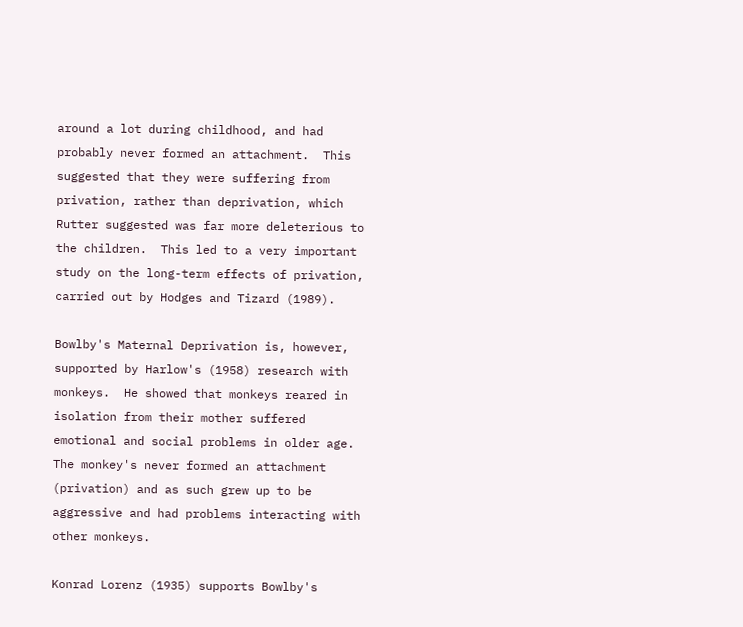around a lot during childhood, and had probably never formed an attachment.  This suggested that they were suffering from privation, rather than deprivation, which Rutter suggested was far more deleterious to the children.  This led to a very important study on the long-term effects of privation, carried out by Hodges and Tizard (1989).

Bowlby's Maternal Deprivation is, however, supported by Harlow's (1958) research with monkeys.  He showed that monkeys reared in isolation from their mother suffered emotional and social problems in older age.  The monkey's never formed an attachment (privation) and as such grew up to be aggressive and had problems interacting with other monkeys.

Konrad Lorenz (1935) supports Bowlby's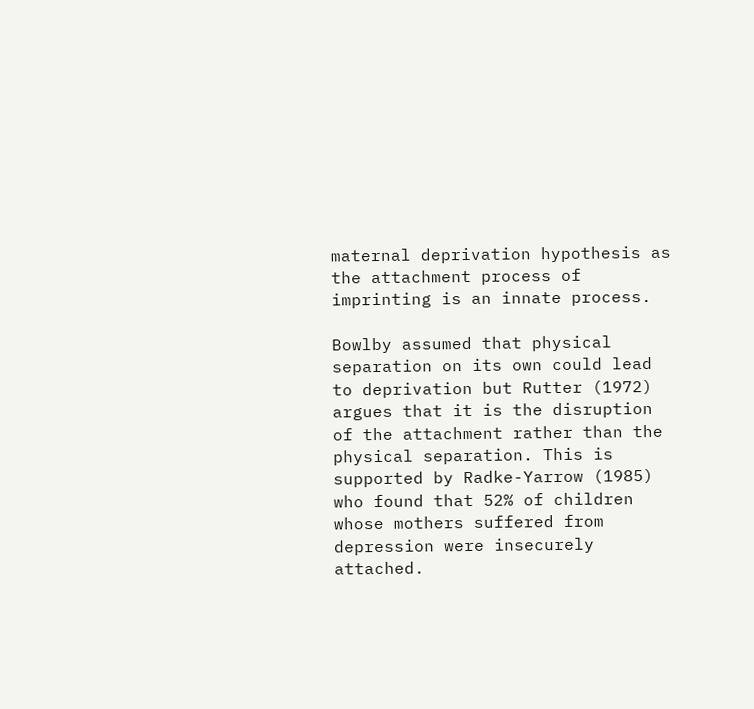maternal deprivation hypothesis as the attachment process of imprinting is an innate process.

Bowlby assumed that physical separation on its own could lead to deprivation but Rutter (1972) argues that it is the disruption of the attachment rather than the physical separation. This is supported by Radke-Yarrow (1985) who found that 52% of children whose mothers suffered from depression were insecurely attached.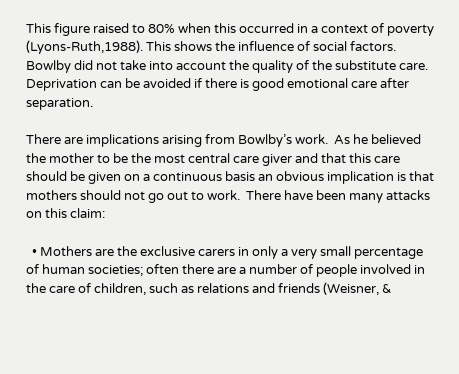This figure raised to 80% when this occurred in a context of poverty (Lyons-Ruth,1988). This shows the influence of social factors. Bowlby did not take into account the quality of the substitute care. Deprivation can be avoided if there is good emotional care after separation.

There are implications arising from Bowlby’s work.  As he believed the mother to be the most central care giver and that this care should be given on a continuous basis an obvious implication is that mothers should not go out to work.  There have been many attacks on this claim:

  • Mothers are the exclusive carers in only a very small percentage of human societies; often there are a number of people involved in the care of children, such as relations and friends (Weisner, &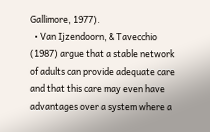Gallimore, 1977).
  • Van Ijzendoorn, & Tavecchio (1987) argue that a stable network of adults can provide adequate care and that this care may even have advantages over a system where a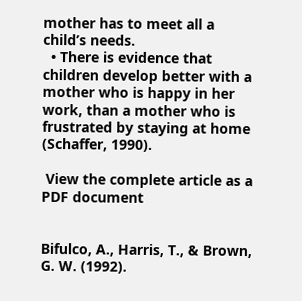mother has to meet all a child’s needs.
  • There is evidence that children develop better with a mother who is happy in her work, than a mother who is frustrated by staying at home (Schaffer, 1990).

 View the complete article as a PDF document


Bifulco, A., Harris, T., & Brown, G. W. (1992).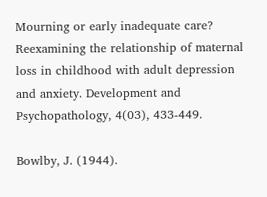Mourning or early inadequate care? Reexamining the relationship of maternal loss in childhood with adult depression and anxiety. Development and Psychopathology, 4(03), 433-449.

Bowlby, J. (1944).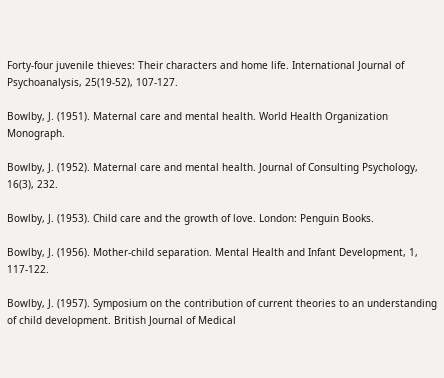Forty-four juvenile thieves: Their characters and home life. International Journal of Psychoanalysis, 25(19-52), 107-127.

Bowlby, J. (1951). Maternal care and mental health. World Health Organization Monograph.

Bowlby, J. (1952). Maternal care and mental health. Journal of Consulting Psychology, 16(3), 232.

Bowlby, J. (1953). Child care and the growth of love. London: Penguin Books.

Bowlby, J. (1956). Mother-child separation. Mental Health and Infant Development, 1, 117-122.

Bowlby, J. (1957). Symposium on the contribution of current theories to an understanding of child development. British Journal of Medical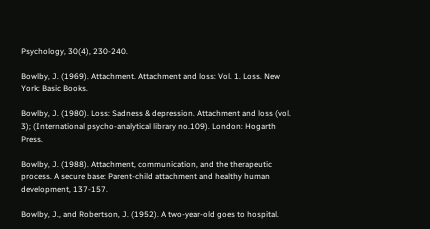Psychology, 30(4), 230-240.

Bowlby, J. (1969). Attachment. Attachment and loss: Vol. 1. Loss. New York: Basic Books.

Bowlby, J. (1980). Loss: Sadness & depression. Attachment and loss (vol. 3); (International psycho-analytical library no.109). London: Hogarth Press.

Bowlby, J. (1988). Attachment, communication, and the therapeutic process. A secure base: Parent-child attachment and healthy human development, 137-157.

Bowlby, J., and Robertson, J. (1952). A two-year-old goes to hospital.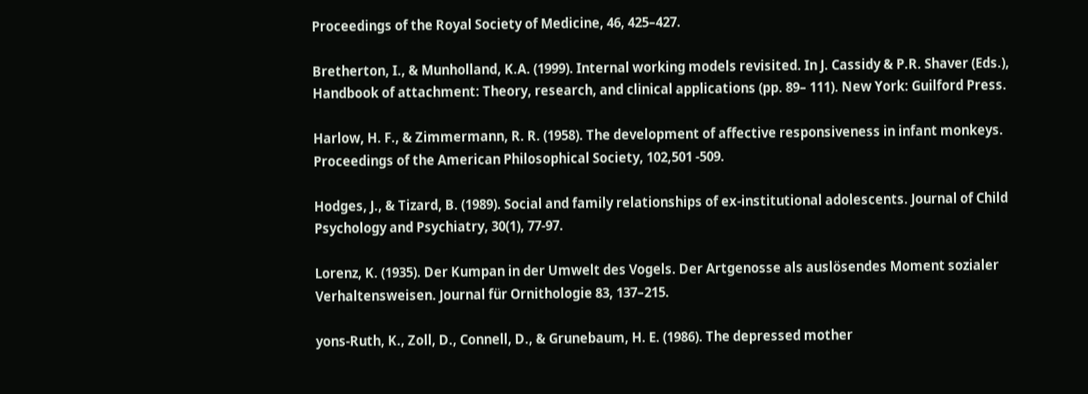Proceedings of the Royal Society of Medicine, 46, 425–427.

Bretherton, I., & Munholland, K.A. (1999). Internal working models revisited. In J. Cassidy & P.R. Shaver (Eds.), Handbook of attachment: Theory, research, and clinical applications (pp. 89– 111). New York: Guilford Press.

Harlow, H. F., & Zimmermann, R. R. (1958). The development of affective responsiveness in infant monkeys. Proceedings of the American Philosophical Society, 102,501 -509.

Hodges, J., & Tizard, B. (1989). Social and family relationships of ex‐institutional adolescents. Journal of Child Psychology and Psychiatry, 30(1), 77-97.

Lorenz, K. (1935). Der Kumpan in der Umwelt des Vogels. Der Artgenosse als auslösendes Moment sozialer Verhaltensweisen. Journal für Ornithologie 83, 137–215.

yons-Ruth, K., Zoll, D., Connell, D., & Grunebaum, H. E. (1986). The depressed mother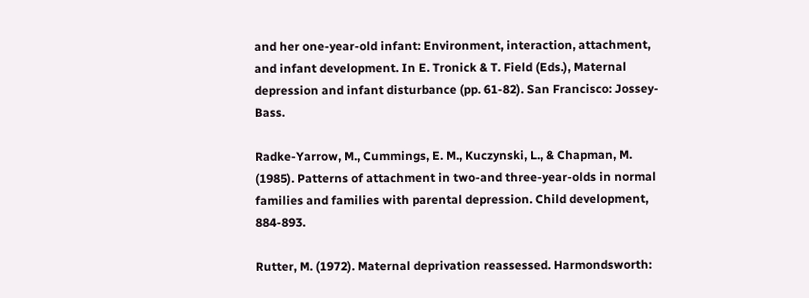and her one-year-old infant: Environment, interaction, attachment, and infant development. In E. Tronick & T. Field (Eds.), Maternal depression and infant disturbance (pp. 61-82). San Francisco: Jossey-Bass.

Radke-Yarrow, M., Cummings, E. M., Kuczynski, L., & Chapman, M. (1985). Patterns of attachment in two-and three-year-olds in normal families and families with parental depression. Child development, 884-893.

Rutter, M. (1972). Maternal deprivation reassessed. Harmondsworth: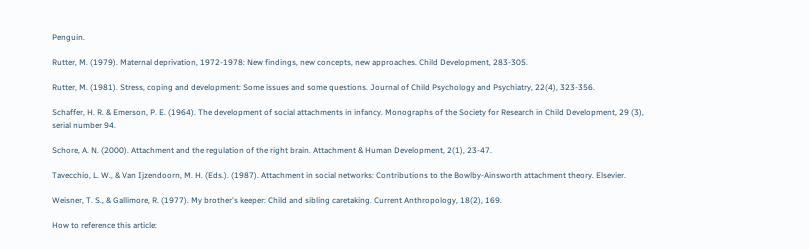Penguin.

Rutter, M. (1979). Maternal deprivation, 1972-1978: New findings, new concepts, new approaches. Child Development, 283-305.

Rutter, M. (1981). Stress, coping and development: Some issues and some questions. Journal of Child Psychology and Psychiatry, 22(4), 323-356.

Schaffer, H. R. & Emerson, P. E. (1964). The development of social attachments in infancy. Monographs of the Society for Research in Child Development, 29 (3), serial number 94.

Schore, A. N. (2000). Attachment and the regulation of the right brain. Attachment & Human Development, 2(1), 23-47.

Tavecchio, L. W., & Van Ijzendoorn, M. H. (Eds.). (1987). Attachment in social networks: Contributions to the Bowlby-Ainsworth attachment theory. Elsevier.

Weisner, T. S., & Gallimore, R. (1977). My brother's keeper: Child and sibling caretaking. Current Anthropology, 18(2), 169.

How to reference this article: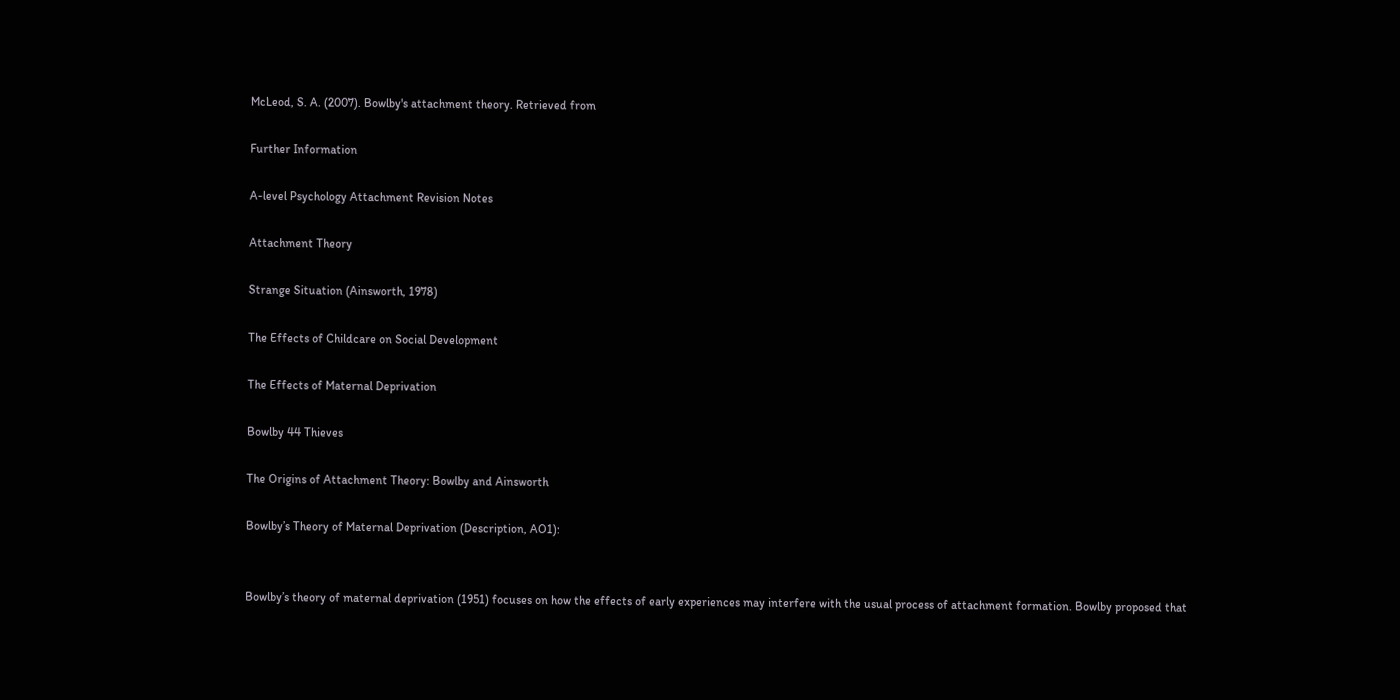McLeod, S. A. (2007). Bowlby's attachment theory. Retrieved from

Further Information

A-level Psychology Attachment Revision Notes

Attachment Theory

Strange Situation (Ainsworth, 1978)

The Effects of Childcare on Social Development

The Effects of Maternal Deprivation

Bowlby 44 Thieves

The Origins of Attachment Theory: Bowlby and Ainsworth

Bowlby’s Theory of Maternal Deprivation (Description, AO1):


Bowlby’s theory of maternal deprivation (1951) focuses on how the effects of early experiences may interfere with the usual process of attachment formation. Bowlby proposed that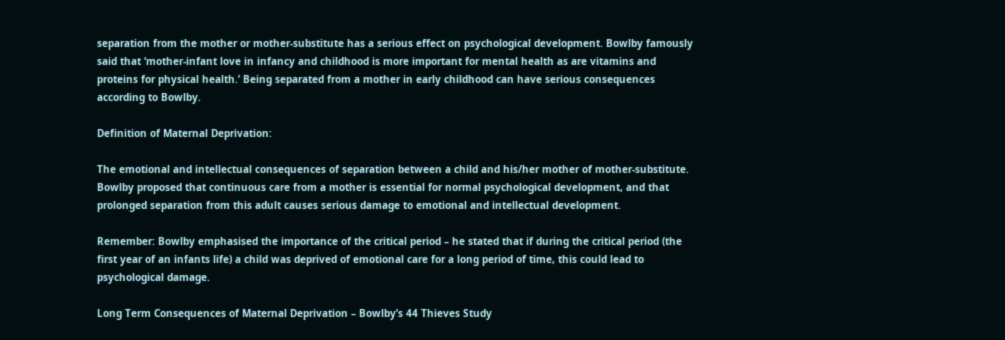separation from the mother or mother-substitute has a serious effect on psychological development. Bowlby famously said that ‘mother-infant love in infancy and childhood is more important for mental health as are vitamins and proteins for physical health.’ Being separated from a mother in early childhood can have serious consequences according to Bowlby.

Definition of Maternal Deprivation:

The emotional and intellectual consequences of separation between a child and his/her mother of mother-substitute. Bowlby proposed that continuous care from a mother is essential for normal psychological development, and that prolonged separation from this adult causes serious damage to emotional and intellectual development.

Remember: Bowlby emphasised the importance of the critical period – he stated that if during the critical period (the first year of an infants life) a child was deprived of emotional care for a long period of time, this could lead to psychological damage.

Long Term Consequences of Maternal Deprivation – Bowlby’s 44 Thieves Study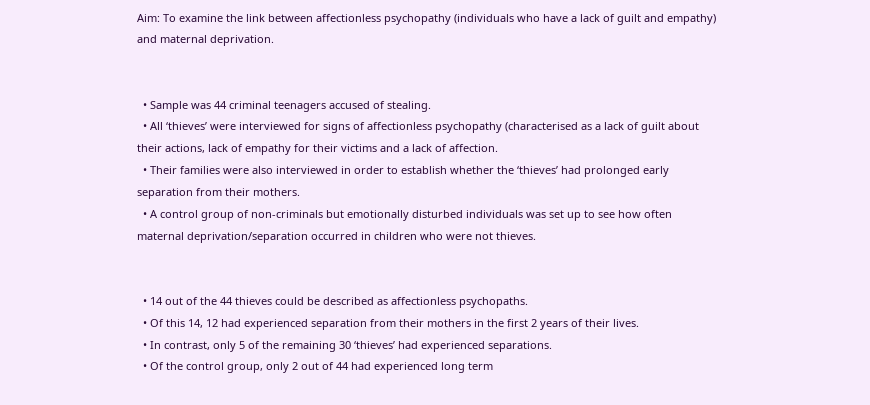Aim: To examine the link between affectionless psychopathy (individuals who have a lack of guilt and empathy) and maternal deprivation.


  • Sample was 44 criminal teenagers accused of stealing.
  • All ‘thieves’ were interviewed for signs of affectionless psychopathy (characterised as a lack of guilt about their actions, lack of empathy for their victims and a lack of affection.
  • Their families were also interviewed in order to establish whether the ‘thieves’ had prolonged early separation from their mothers.
  • A control group of non-criminals but emotionally disturbed individuals was set up to see how often maternal deprivation/separation occurred in children who were not thieves.


  • 14 out of the 44 thieves could be described as affectionless psychopaths.
  • Of this 14, 12 had experienced separation from their mothers in the first 2 years of their lives.
  • In contrast, only 5 of the remaining 30 ‘thieves’ had experienced separations.
  • Of the control group, only 2 out of 44 had experienced long term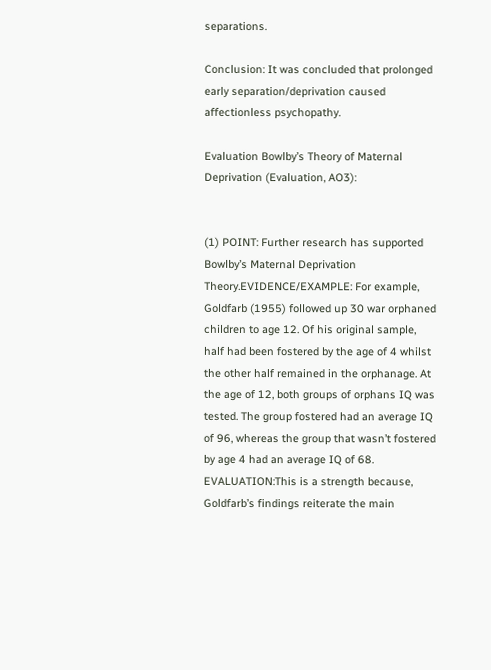separations.

Conclusion: It was concluded that prolonged early separation/deprivation caused affectionless psychopathy.

Evaluation Bowlby’s Theory of Maternal Deprivation (Evaluation, AO3):


(1) POINT: Further research has supported Bowlby’s Maternal Deprivation Theory.EVIDENCE/EXAMPLE: For example, Goldfarb (1955) followed up 30 war orphaned children to age 12. Of his original sample, half had been fostered by the age of 4 whilst the other half remained in the orphanage. At the age of 12, both groups of orphans IQ was tested. The group fostered had an average IQ of 96, whereas the group that wasn’t fostered by age 4 had an average IQ of 68. EVALUATION:This is a strength because, Goldfarb’s findings reiterate the main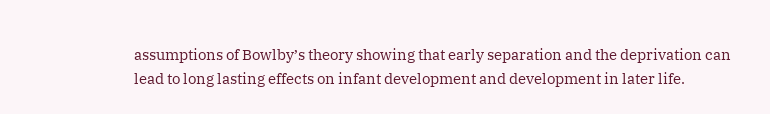assumptions of Bowlby’s theory showing that early separation and the deprivation can lead to long lasting effects on infant development and development in later life.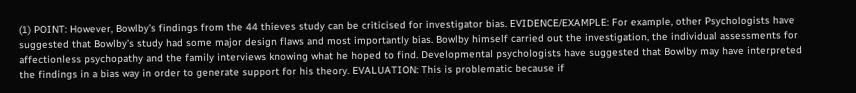(1) POINT: However, Bowlby’s findings from the 44 thieves study can be criticised for investigator bias. EVIDENCE/EXAMPLE: For example, other Psychologists have suggested that Bowlby’s study had some major design flaws and most importantly bias. Bowlby himself carried out the investigation, the individual assessments for affectionless psychopathy and the family interviews knowing what he hoped to find. Developmental psychologists have suggested that Bowlby may have interpreted the findings in a bias way in order to generate support for his theory. EVALUATION: This is problematic because if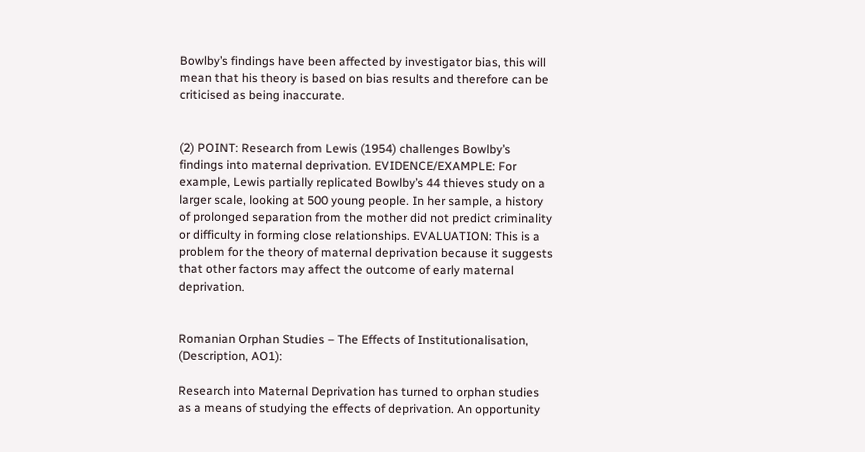Bowlby’s findings have been affected by investigator bias, this will mean that his theory is based on bias results and therefore can be criticised as being inaccurate.


(2) POINT: Research from Lewis (1954) challenges Bowlby’s findings into maternal deprivation. EVIDENCE/EXAMPLE: For example, Lewis partially replicated Bowlby’s 44 thieves study on a larger scale, looking at 500 young people. In her sample, a history of prolonged separation from the mother did not predict criminality or difficulty in forming close relationships. EVALUATION: This is a problem for the theory of maternal deprivation because it suggests that other factors may affect the outcome of early maternal deprivation.


Romanian Orphan Studies – The Effects of Institutionalisation, (Description, AO1):

Research into Maternal Deprivation has turned to orphan studies as a means of studying the effects of deprivation. An opportunity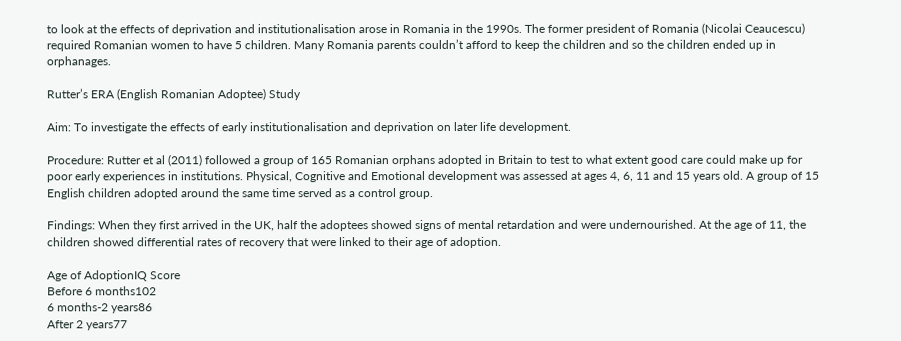to look at the effects of deprivation and institutionalisation arose in Romania in the 1990s. The former president of Romania (Nicolai Ceaucescu) required Romanian women to have 5 children. Many Romania parents couldn’t afford to keep the children and so the children ended up in orphanages.

Rutter’s ERA (English Romanian Adoptee) Study

Aim: To investigate the effects of early institutionalisation and deprivation on later life development.

Procedure: Rutter et al (2011) followed a group of 165 Romanian orphans adopted in Britain to test to what extent good care could make up for poor early experiences in institutions. Physical, Cognitive and Emotional development was assessed at ages 4, 6, 11 and 15 years old. A group of 15 English children adopted around the same time served as a control group.

Findings: When they first arrived in the UK, half the adoptees showed signs of mental retardation and were undernourished. At the age of 11, the children showed differential rates of recovery that were linked to their age of adoption.

Age of AdoptionIQ Score
Before 6 months102
6 months-2 years86
After 2 years77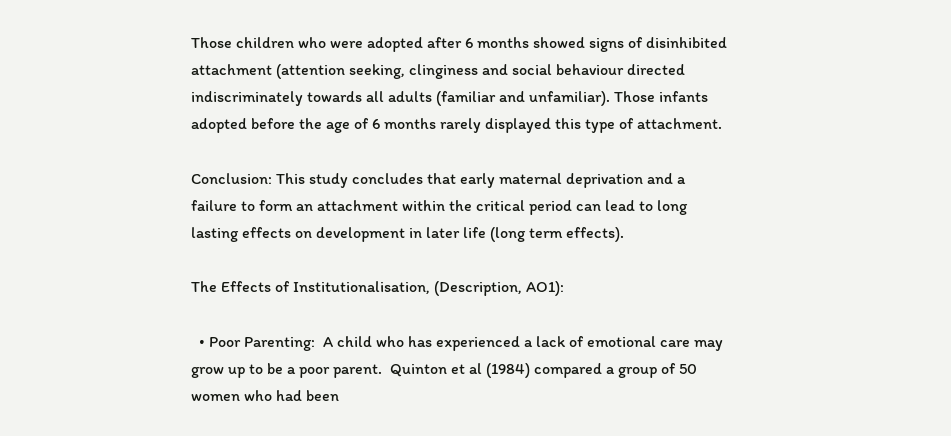Those children who were adopted after 6 months showed signs of disinhibited attachment (attention seeking, clinginess and social behaviour directed indiscriminately towards all adults (familiar and unfamiliar). Those infants adopted before the age of 6 months rarely displayed this type of attachment.

Conclusion: This study concludes that early maternal deprivation and a failure to form an attachment within the critical period can lead to long lasting effects on development in later life (long term effects).

The Effects of Institutionalisation, (Description, AO1):

  • Poor Parenting:  A child who has experienced a lack of emotional care may grow up to be a poor parent.  Quinton et al (1984) compared a group of 50 women who had been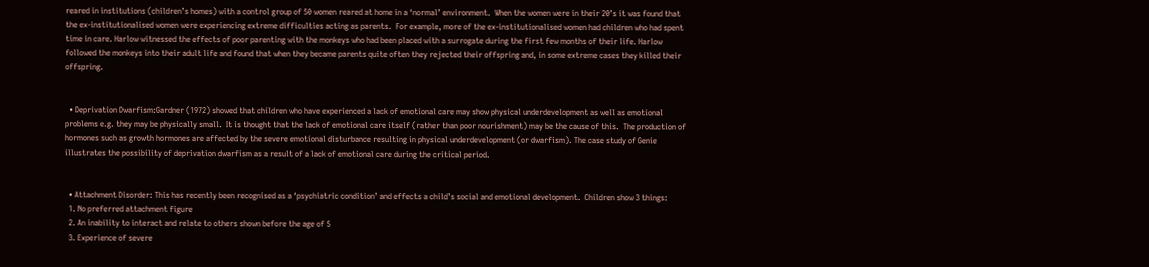reared in institutions (children’s homes) with a control group of 50 women reared at home in a ‘normal’ environment.  When the women were in their 20’s it was found that the ex-institutionalised women were experiencing extreme difficulties acting as parents.  For example, more of the ex-institutionalised women had children who had spent time in care. Harlow witnessed the effects of poor parenting with the monkeys who had been placed with a surrogate during the first few months of their life. Harlow followed the monkeys into their adult life and found that when they became parents quite often they rejected their offspring and, in some extreme cases they killed their offspring.


  • Deprivation Dwarfism:Gardner (1972) showed that children who have experienced a lack of emotional care may show physical underdevelopment as well as emotional problems e.g. they may be physically small.  It is thought that the lack of emotional care itself (rather than poor nourishment) may be the cause of this.  The production of hormones such as growth hormones are affected by the severe emotional disturbance resulting in physical underdevelopment (or dwarfism). The case study of Genie illustrates the possibility of deprivation dwarfism as a result of a lack of emotional care during the critical period.


  • Attachment Disorder: This has recently been recognised as a ‘psychiatric condition’ and effects a child’s social and emotional development.  Children show 3 things:
  1. No preferred attachment figure
  2. An inability to interact and relate to others shown before the age of 5
  3. Experience of severe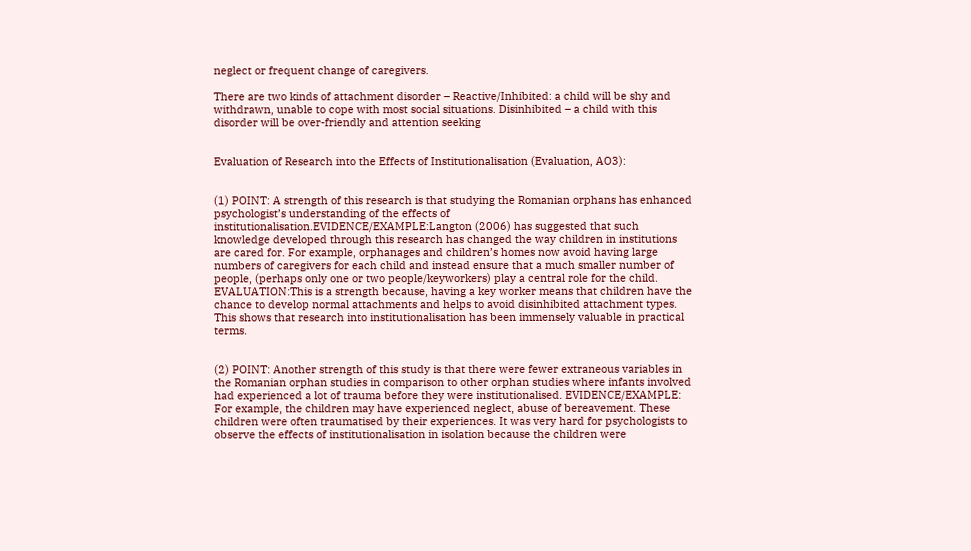neglect or frequent change of caregivers.

There are two kinds of attachment disorder – Reactive/Inhibited: a child will be shy and withdrawn, unable to cope with most social situations. Disinhibited – a child with this disorder will be over-friendly and attention seeking


Evaluation of Research into the Effects of Institutionalisation (Evaluation, AO3):


(1) POINT: A strength of this research is that studying the Romanian orphans has enhanced psychologist’s understanding of the effects of institutionalisation.EVIDENCE/EXAMPLE:Langton (2006) has suggested that such knowledge developed through this research has changed the way children in institutions are cared for. For example, orphanages and children’s homes now avoid having large numbers of caregivers for each child and instead ensure that a much smaller number of people, (perhaps only one or two people/keyworkers) play a central role for the child. EVALUATION:This is a strength because, having a key worker means that children have the chance to develop normal attachments and helps to avoid disinhibited attachment types. This shows that research into institutionalisation has been immensely valuable in practical terms.


(2) POINT: Another strength of this study is that there were fewer extraneous variables in the Romanian orphan studies in comparison to other orphan studies where infants involved had experienced a lot of trauma before they were institutionalised. EVIDENCE/EXAMPLE: For example, the children may have experienced neglect, abuse of bereavement. These children were often traumatised by their experiences. It was very hard for psychologists to observe the effects of institutionalisation in isolation because the children were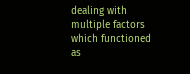dealing with multiple factors which functioned as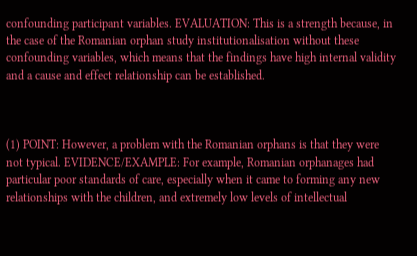confounding participant variables. EVALUATION: This is a strength because, in the case of the Romanian orphan study institutionalisation without these confounding variables, which means that the findings have high internal validity and a cause and effect relationship can be established.



(1) POINT: However, a problem with the Romanian orphans is that they were not typical. EVIDENCE/EXAMPLE: For example, Romanian orphanages had particular poor standards of care, especially when it came to forming any new relationships with the children, and extremely low levels of intellectual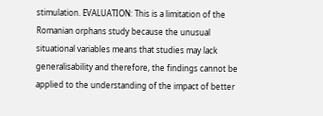stimulation. EVALUATION: This is a limitation of the Romanian orphans study because the unusual situational variables means that studies may lack generalisability and therefore, the findings cannot be applied to the understanding of the impact of better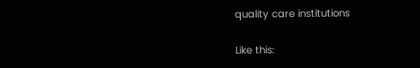quality care institutions

Like this: